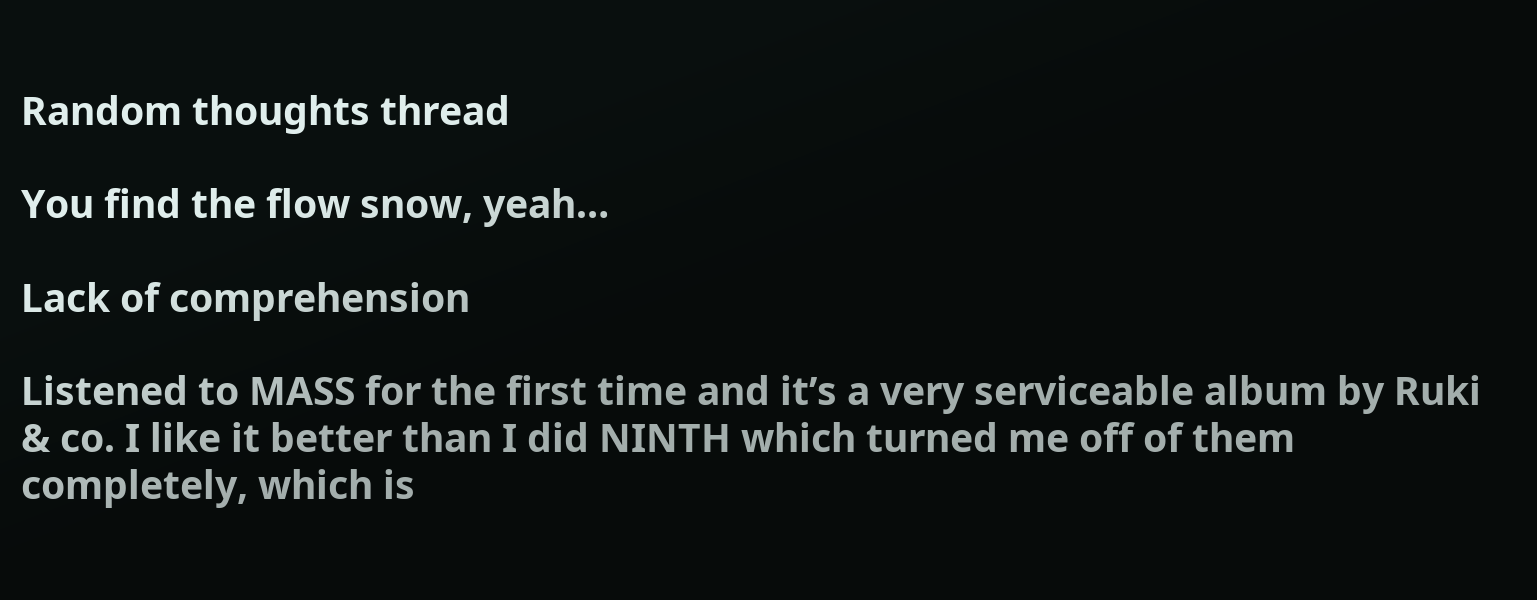Random thoughts thread

You find the flow snow, yeah…

Lack of comprehension

Listened to MASS for the first time and it’s a very serviceable album by Ruki & co. I like it better than I did NINTH which turned me off of them completely, which is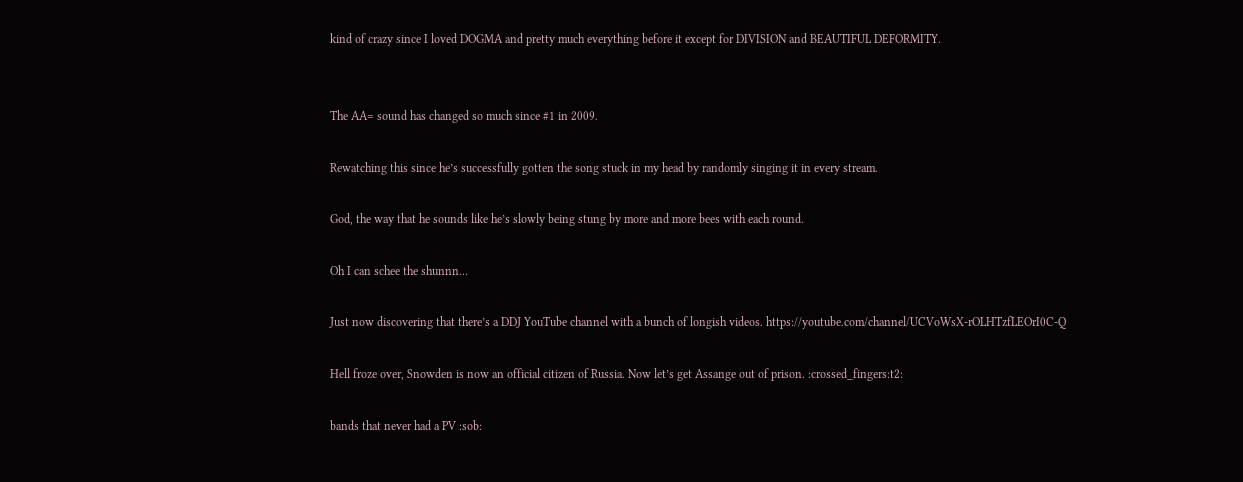kind of crazy since I loved DOGMA and pretty much everything before it except for DIVISION and BEAUTIFUL DEFORMITY.


The AA= sound has changed so much since #1 in 2009.

Rewatching this since he’s successfully gotten the song stuck in my head by randomly singing it in every stream.

God, the way that he sounds like he’s slowly being stung by more and more bees with each round.

Oh I can schee the shunnn…

Just now discovering that there’s a DDJ YouTube channel with a bunch of longish videos. https://youtube.com/channel/UCVoWsX-rOLHTzfLEOrI0C-Q

Hell froze over, Snowden is now an official citizen of Russia. Now let’s get Assange out of prison. :crossed_fingers:t2:

bands that never had a PV :sob: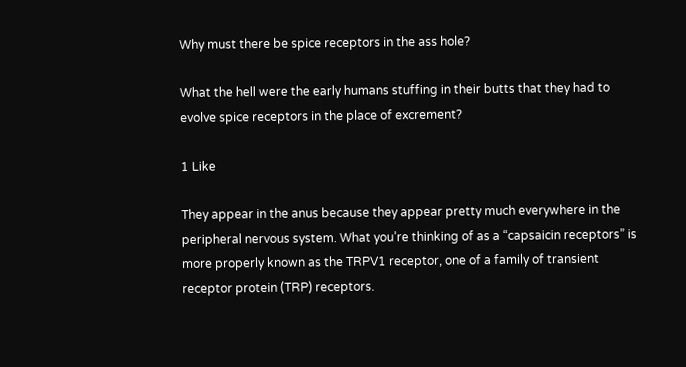Why must there be spice receptors in the ass hole?

What the hell were the early humans stuffing in their butts that they had to evolve spice receptors in the place of excrement?

1 Like

They appear in the anus because they appear pretty much everywhere in the peripheral nervous system. What you’re thinking of as a “capsaicin receptors” is more properly known as the TRPV1 receptor, one of a family of transient receptor protein (TRP) receptors.